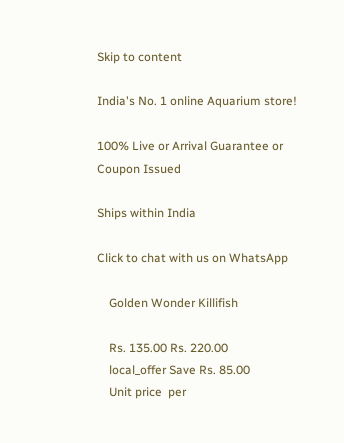Skip to content

India's No. 1 online Aquarium store!

100% Live or Arrival Guarantee or Coupon Issued

Ships within India

Click to chat with us on WhatsApp

    Golden Wonder Killifish

    Rs. 135.00 Rs. 220.00
    local_offer Save Rs. 85.00
    Unit price  per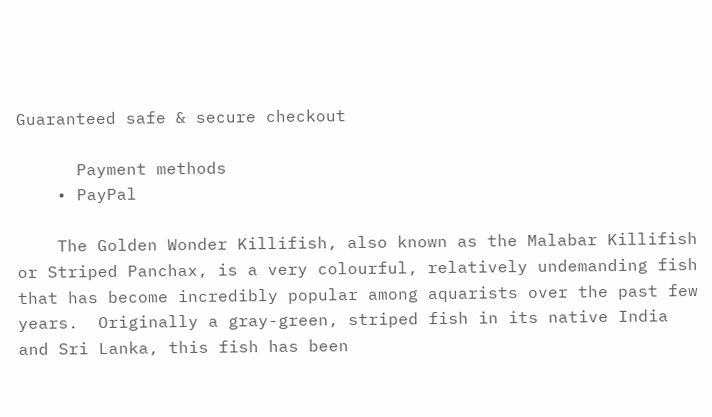Guaranteed safe & secure checkout

      Payment methods
    • PayPal

    The Golden Wonder Killifish, also known as the Malabar Killifish or Striped Panchax, is a very colourful, relatively undemanding fish that has become incredibly popular among aquarists over the past few years.  Originally a gray-green, striped fish in its native India and Sri Lanka, this fish has been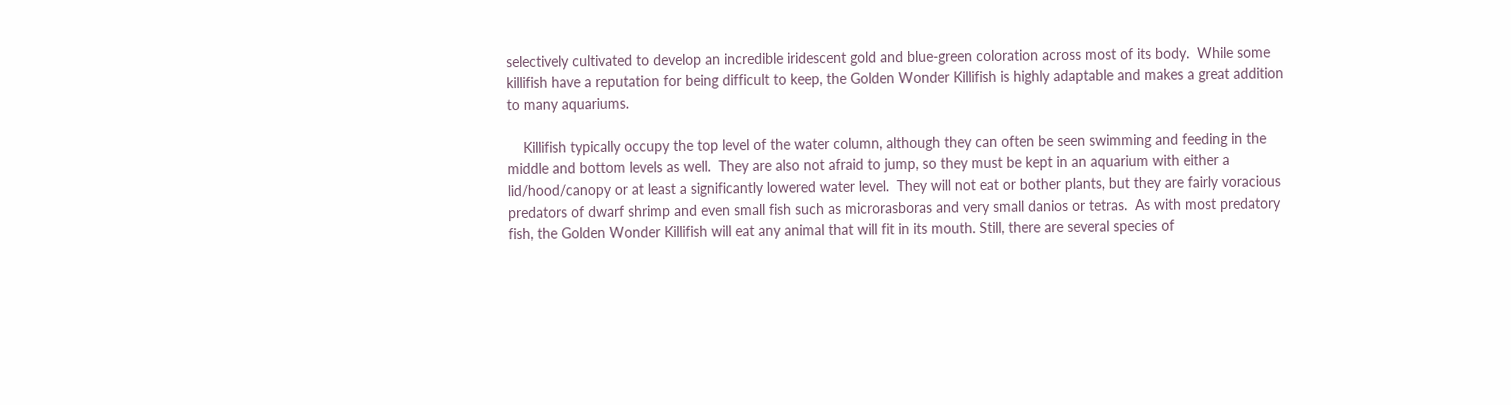selectively cultivated to develop an incredible iridescent gold and blue-green coloration across most of its body.  While some killifish have a reputation for being difficult to keep, the Golden Wonder Killifish is highly adaptable and makes a great addition to many aquariums.

    Killifish typically occupy the top level of the water column, although they can often be seen swimming and feeding in the middle and bottom levels as well.  They are also not afraid to jump, so they must be kept in an aquarium with either a lid/hood/canopy or at least a significantly lowered water level.  They will not eat or bother plants, but they are fairly voracious predators of dwarf shrimp and even small fish such as microrasboras and very small danios or tetras.  As with most predatory fish, the Golden Wonder Killifish will eat any animal that will fit in its mouth. Still, there are several species of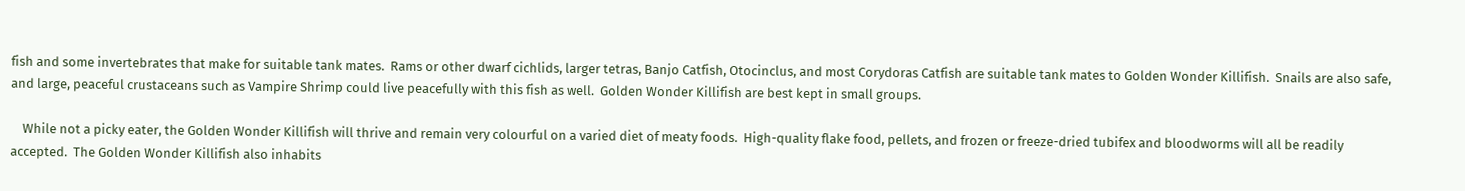fish and some invertebrates that make for suitable tank mates.  Rams or other dwarf cichlids, larger tetras, Banjo Catfish, Otocinclus, and most Corydoras Catfish are suitable tank mates to Golden Wonder Killifish.  Snails are also safe, and large, peaceful crustaceans such as Vampire Shrimp could live peacefully with this fish as well.  Golden Wonder Killifish are best kept in small groups.

    While not a picky eater, the Golden Wonder Killifish will thrive and remain very colourful on a varied diet of meaty foods.  High-quality flake food, pellets, and frozen or freeze-dried tubifex and bloodworms will all be readily accepted.  The Golden Wonder Killifish also inhabits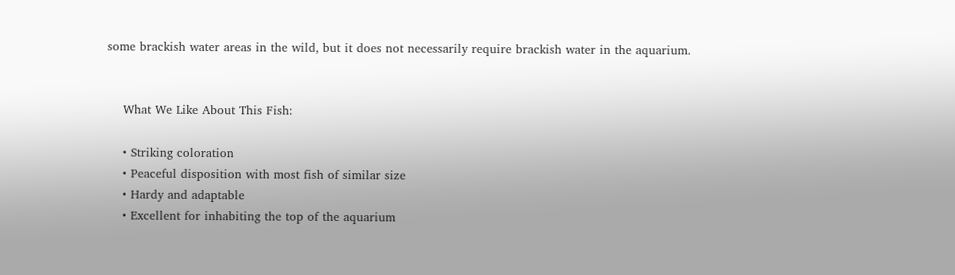some brackish water areas in the wild, but it does not necessarily require brackish water in the aquarium.


    What We Like About This Fish:

    • Striking coloration
    • Peaceful disposition with most fish of similar size
    • Hardy and adaptable
    • Excellent for inhabiting the top of the aquarium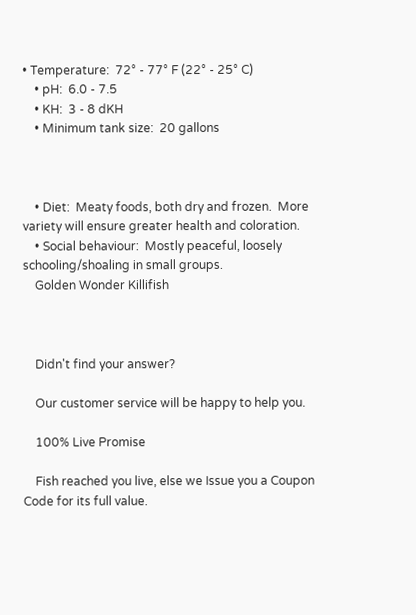• Temperature:  72° - 77° F (22° - 25° C)
    • pH:  6.0 - 7.5
    • KH:  3 - 8 dKH
    • Minimum tank size:  20 gallons



    • Diet:  Meaty foods, both dry and frozen.  More variety will ensure greater health and coloration.
    • Social behaviour:  Mostly peaceful, loosely schooling/shoaling in small groups.
    Golden Wonder Killifish



    Didn't find your answer?

    Our customer service will be happy to help you.

    100% Live Promise

    Fish reached you live, else we Issue you a Coupon Code for its full value.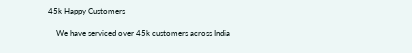45k Happy Customers

    We have serviced over 45k customers across India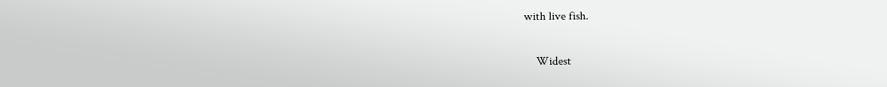with live fish.

    Widest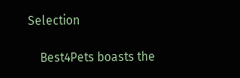Selection

    Best4Pets boasts the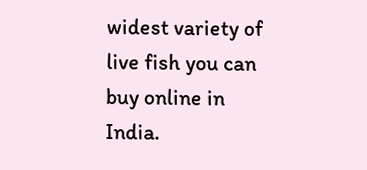widest variety of live fish you can buy online in India.